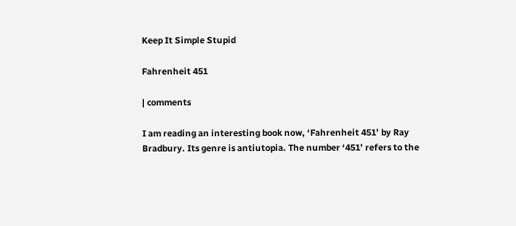Keep It Simple Stupid

Fahrenheit 451

| comments

I am reading an interesting book now, ‘Fahrenheit 451’ by Ray Bradbury. Its genre is antiutopia. The number ‘451’ refers to the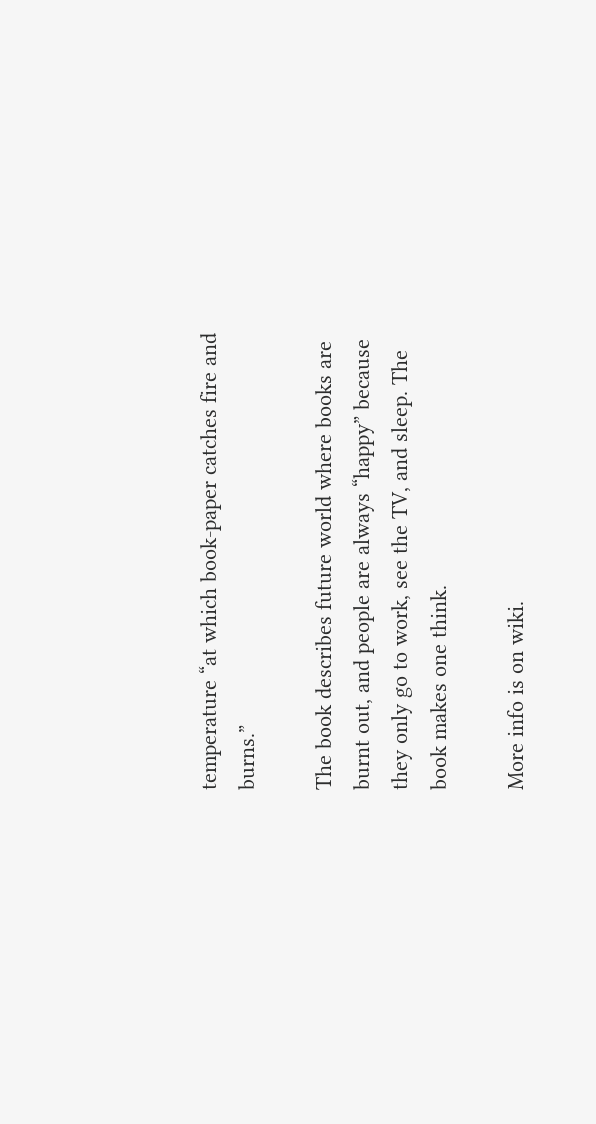temperature “at which book-paper catches fire and burns.”

The book describes future world where books are burnt out, and people are always “happy” because they only go to work, see the TV, and sleep. The book makes one think.

More info is on wiki.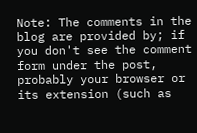Note: The comments in the blog are provided by; if you don't see the comment form under the post, probably your browser or its extension (such as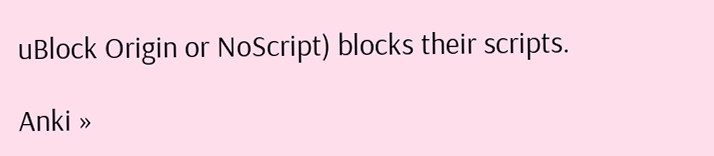uBlock Origin or NoScript) blocks their scripts.

Anki »